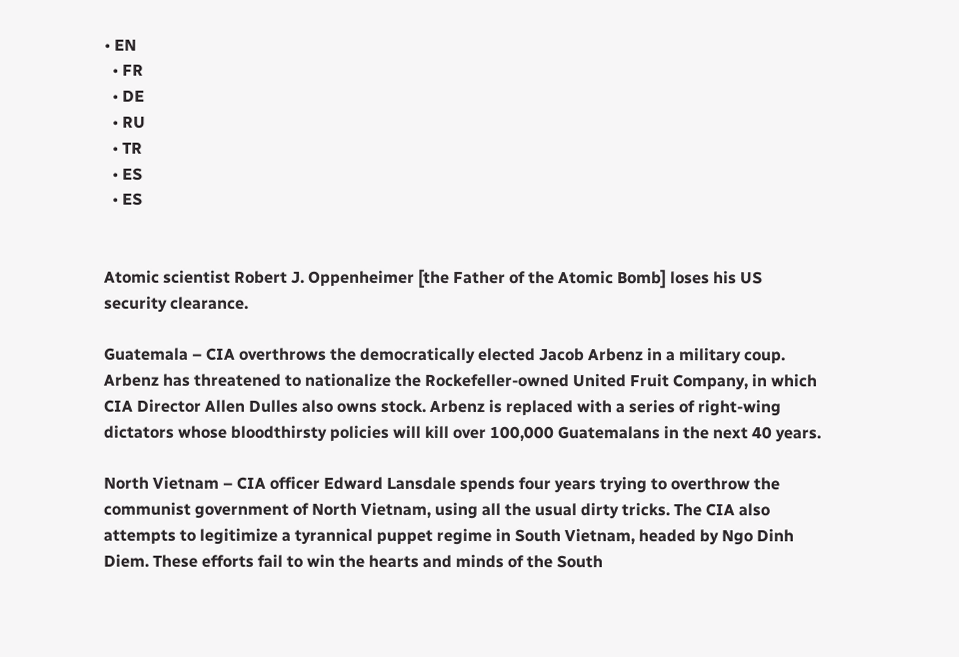• EN
  • FR
  • DE
  • RU
  • TR
  • ES
  • ES


Atomic scientist Robert J. Oppenheimer [the Father of the Atomic Bomb] loses his US security clearance.

Guatemala – CIA overthrows the democratically elected Jacob Arbenz in a military coup. Arbenz has threatened to nationalize the Rockefeller-owned United Fruit Company, in which CIA Director Allen Dulles also owns stock. Arbenz is replaced with a series of right-wing dictators whose bloodthirsty policies will kill over 100,000 Guatemalans in the next 40 years.

North Vietnam – CIA officer Edward Lansdale spends four years trying to overthrow the communist government of North Vietnam, using all the usual dirty tricks. The CIA also attempts to legitimize a tyrannical puppet regime in South Vietnam, headed by Ngo Dinh Diem. These efforts fail to win the hearts and minds of the South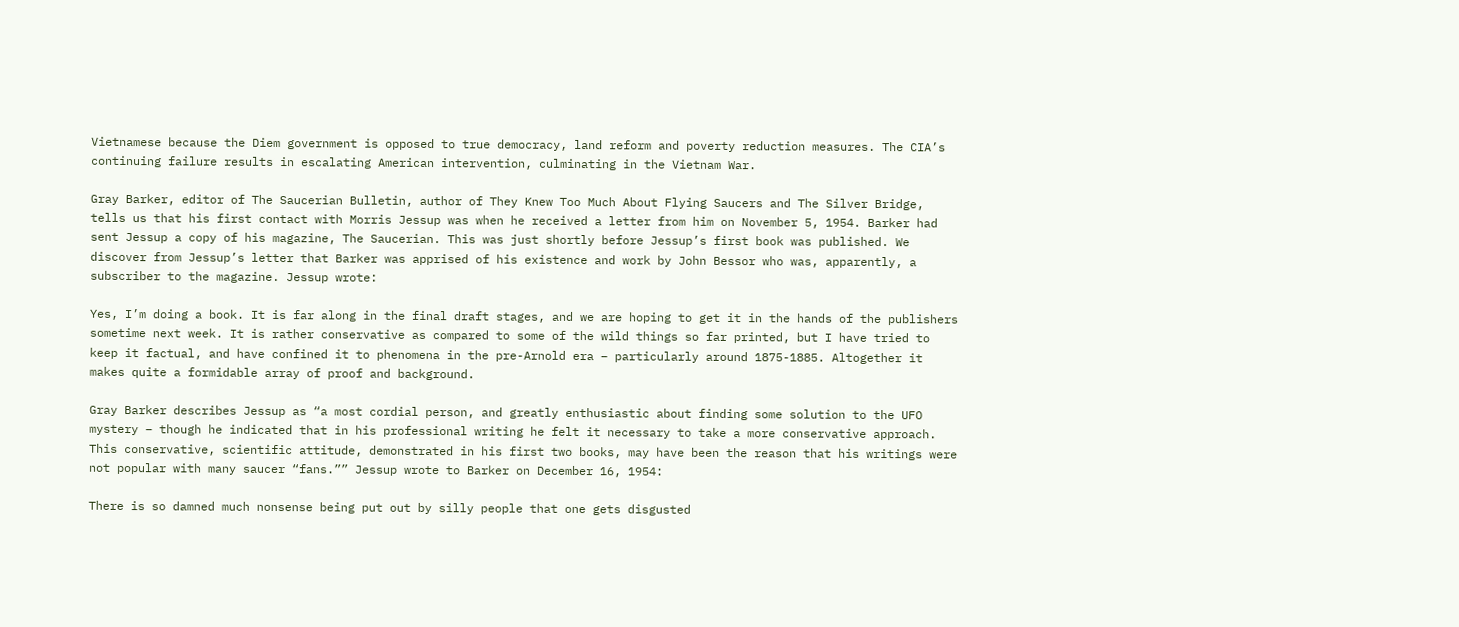Vietnamese because the Diem government is opposed to true democracy, land reform and poverty reduction measures. The CIA’s continuing failure results in escalating American intervention, culminating in the Vietnam War.

Gray Barker, editor of The Saucerian Bulletin, author of They Knew Too Much About Flying Saucers and The Silver Bridge, tells us that his first contact with Morris Jessup was when he received a letter from him on November 5, 1954. Barker had sent Jessup a copy of his magazine, The Saucerian. This was just shortly before Jessup’s first book was published. We discover from Jessup’s letter that Barker was apprised of his existence and work by John Bessor who was, apparently, a subscriber to the magazine. Jessup wrote:

Yes, I’m doing a book. It is far along in the final draft stages, and we are hoping to get it in the hands of the publishers sometime next week. It is rather conservative as compared to some of the wild things so far printed, but I have tried to keep it factual, and have confined it to phenomena in the pre-Arnold era – particularly around 1875-1885. Altogether it makes quite a formidable array of proof and background.

Gray Barker describes Jessup as “a most cordial person, and greatly enthusiastic about finding some solution to the UFO mystery – though he indicated that in his professional writing he felt it necessary to take a more conservative approach. This conservative, scientific attitude, demonstrated in his first two books, may have been the reason that his writings were not popular with many saucer “fans.”” Jessup wrote to Barker on December 16, 1954:

There is so damned much nonsense being put out by silly people that one gets disgusted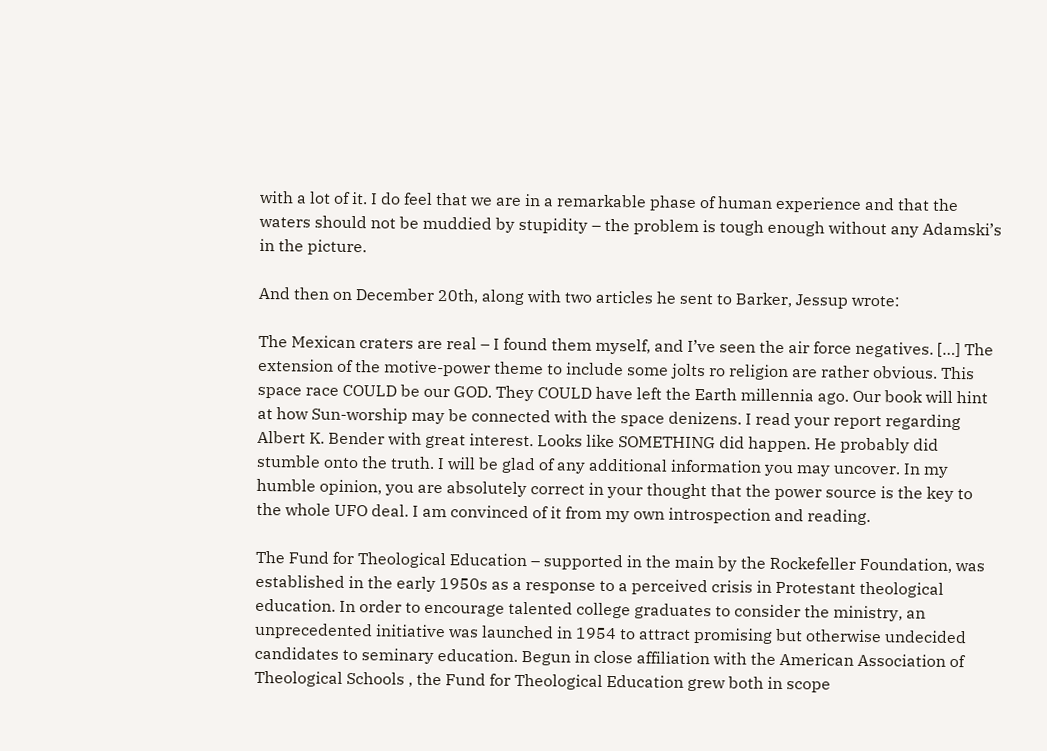with a lot of it. I do feel that we are in a remarkable phase of human experience and that the waters should not be muddied by stupidity – the problem is tough enough without any Adamski’s in the picture.

And then on December 20th, along with two articles he sent to Barker, Jessup wrote:

The Mexican craters are real – I found them myself, and I’ve seen the air force negatives. […] The extension of the motive-power theme to include some jolts ro religion are rather obvious. This space race COULD be our GOD. They COULD have left the Earth millennia ago. Our book will hint at how Sun-worship may be connected with the space denizens. I read your report regarding Albert K. Bender with great interest. Looks like SOMETHING did happen. He probably did stumble onto the truth. I will be glad of any additional information you may uncover. In my humble opinion, you are absolutely correct in your thought that the power source is the key to the whole UFO deal. I am convinced of it from my own introspection and reading.

The Fund for Theological Education – supported in the main by the Rockefeller Foundation, was established in the early 1950s as a response to a perceived crisis in Protestant theological education. In order to encourage talented college graduates to consider the ministry, an unprecedented initiative was launched in 1954 to attract promising but otherwise undecided candidates to seminary education. Begun in close affiliation with the American Association of Theological Schools , the Fund for Theological Education grew both in scope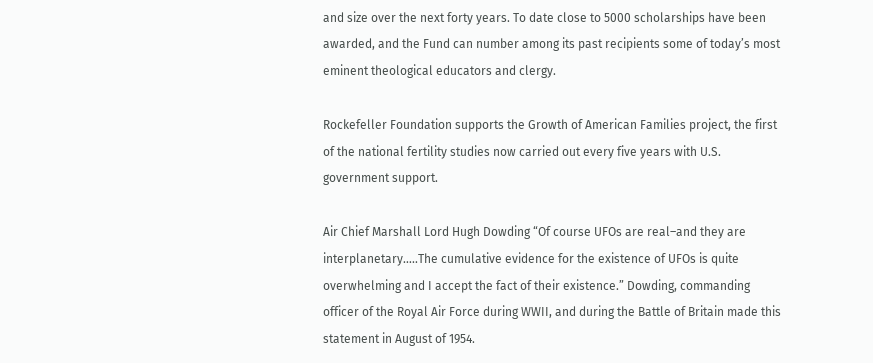and size over the next forty years. To date close to 5000 scholarships have been awarded, and the Fund can number among its past recipients some of today’s most eminent theological educators and clergy.

Rockefeller Foundation supports the Growth of American Families project, the first of the national fertility studies now carried out every five years with U.S. government support.

Air Chief Marshall Lord Hugh Dowding “Of course UFOs are real–and they are interplanetary…..The cumulative evidence for the existence of UFOs is quite overwhelming and I accept the fact of their existence.” Dowding, commanding officer of the Royal Air Force during WWII, and during the Battle of Britain made this statement in August of 1954.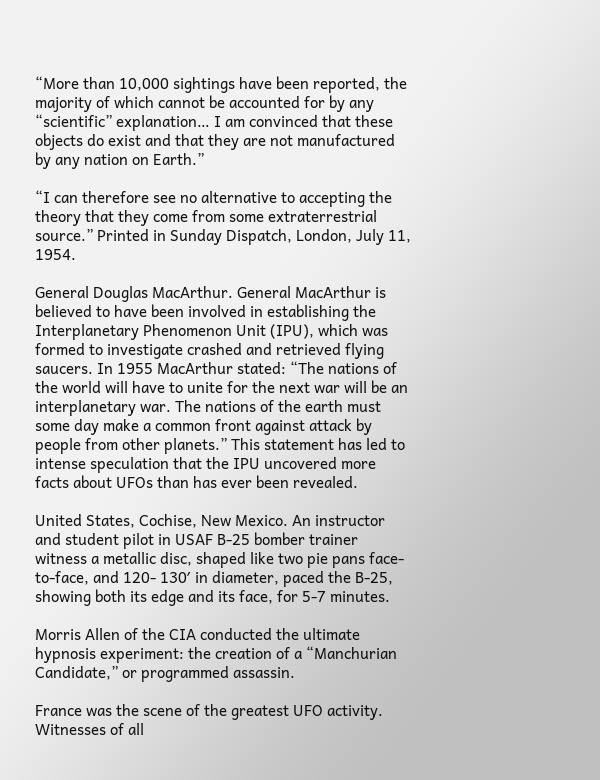“More than 10,000 sightings have been reported, the majority of which cannot be accounted for by any “scientific” explanation… I am convinced that these objects do exist and that they are not manufactured by any nation on Earth.”

“I can therefore see no alternative to accepting the theory that they come from some extraterrestrial source.” Printed in Sunday Dispatch, London, July 11, 1954.

General Douglas MacArthur. General MacArthur is believed to have been involved in establishing the Interplanetary Phenomenon Unit (IPU), which was formed to investigate crashed and retrieved flying saucers. In 1955 MacArthur stated: “The nations of the world will have to unite for the next war will be an interplanetary war. The nations of the earth must some day make a common front against attack by people from other planets.” This statement has led to intense speculation that the IPU uncovered more facts about UFOs than has ever been revealed.

United States, Cochise, New Mexico. An instructor and student pilot in USAF B-25 bomber trainer witness a metallic disc, shaped like two pie pans face-to-face, and 120- 130′ in diameter, paced the B-25, showing both its edge and its face, for 5-7 minutes.

Morris Allen of the CIA conducted the ultimate hypnosis experiment: the creation of a “Manchurian Candidate,” or programmed assassin.

France was the scene of the greatest UFO activity. Witnesses of all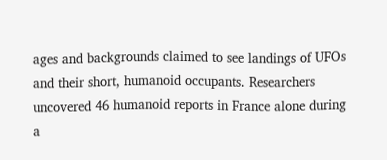ages and backgrounds claimed to see landings of UFOs and their short, humanoid occupants. Researchers uncovered 46 humanoid reports in France alone during a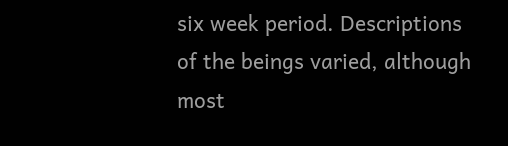six week period. Descriptions of the beings varied, although most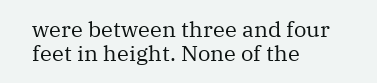were between three and four feet in height. None of the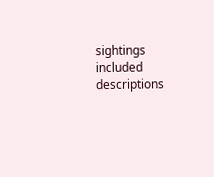sightings included descriptions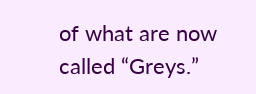of what are now called “Greys.”